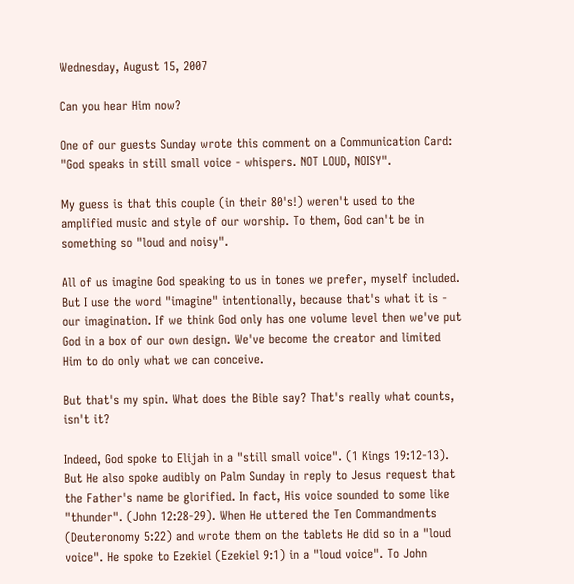Wednesday, August 15, 2007

Can you hear Him now?

One of our guests Sunday wrote this comment on a Communication Card: "God speaks in still small voice - whispers. NOT LOUD, NOISY".

My guess is that this couple (in their 80's!) weren't used to the amplified music and style of our worship. To them, God can't be in something so "loud and noisy".

All of us imagine God speaking to us in tones we prefer, myself included. But I use the word "imagine" intentionally, because that's what it is - our imagination. If we think God only has one volume level then we've put God in a box of our own design. We've become the creator and limited Him to do only what we can conceive.

But that's my spin. What does the Bible say? That's really what counts, isn't it?

Indeed, God spoke to Elijah in a "still small voice". (1 Kings 19:12-13). But He also spoke audibly on Palm Sunday in reply to Jesus request that the Father's name be glorified. In fact, His voice sounded to some like "thunder". (John 12:28-29). When He uttered the Ten Commandments (Deuteronomy 5:22) and wrote them on the tablets He did so in a "loud voice". He spoke to Ezekiel (Ezekiel 9:1) in a "loud voice". To John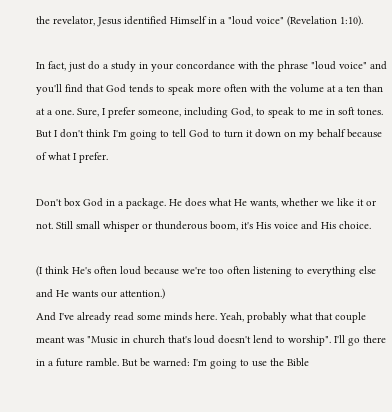the revelator, Jesus identified Himself in a "loud voice" (Revelation 1:10).

In fact, just do a study in your concordance with the phrase "loud voice" and you'll find that God tends to speak more often with the volume at a ten than at a one. Sure, I prefer someone, including God, to speak to me in soft tones. But I don't think I'm going to tell God to turn it down on my behalf because of what I prefer.

Don't box God in a package. He does what He wants, whether we like it or not. Still small whisper or thunderous boom, it's His voice and His choice.

(I think He's often loud because we're too often listening to everything else and He wants our attention.)
And I've already read some minds here. Yeah, probably what that couple meant was "Music in church that's loud doesn't lend to worship". I'll go there in a future ramble. But be warned: I'm going to use the Bible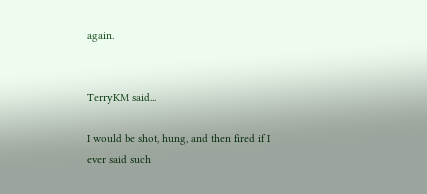again.


TerryKM said...

I would be shot, hung, and then fired if I ever said such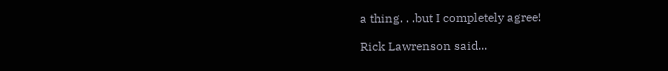a thing. . .but I completely agree!

Rick Lawrenson said...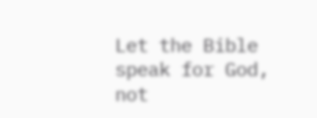Let the Bible speak for God, not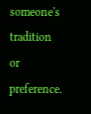someone's tradition or preference.